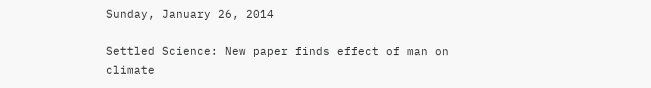Sunday, January 26, 2014

Settled Science: New paper finds effect of man on climate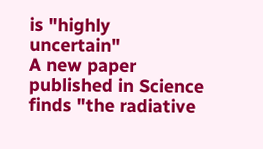is "highly uncertain"
A new paper published in Science finds "the radiative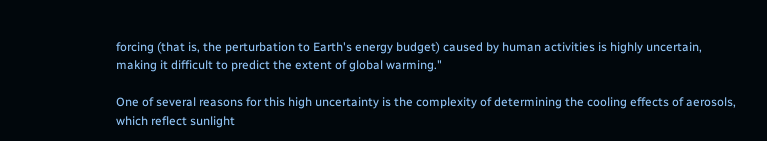forcing (that is, the perturbation to Earth's energy budget) caused by human activities is highly uncertain, making it difficult to predict the extent of global warming."

One of several reasons for this high uncertainty is the complexity of determining the cooling effects of aerosols, which reflect sunlight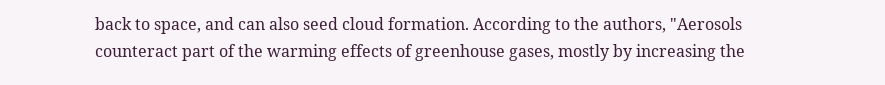back to space, and can also seed cloud formation. According to the authors, "Aerosols counteract part of the warming effects of greenhouse gases, mostly by increasing the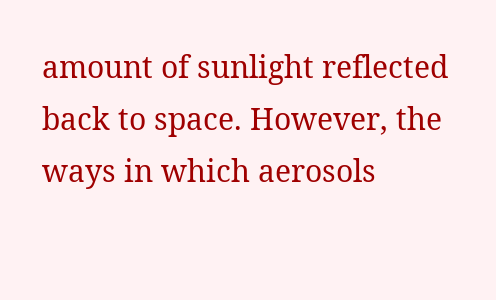amount of sunlight reflected back to space. However, the ways in which aerosols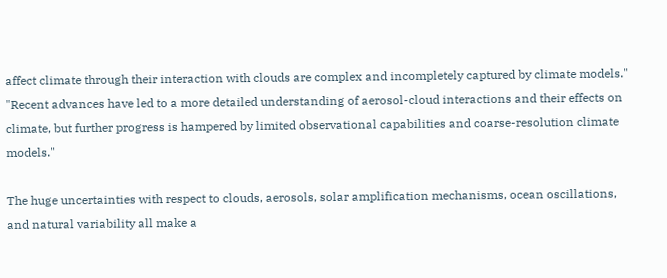affect climate through their interaction with clouds are complex and incompletely captured by climate models." "Recent advances have led to a more detailed understanding of aerosol-cloud interactions and their effects on climate, but further progress is hampered by limited observational capabilities and coarse-resolution climate models."

The huge uncertainties with respect to clouds, aerosols, solar amplification mechanisms, ocean oscillations, and natural variability all make a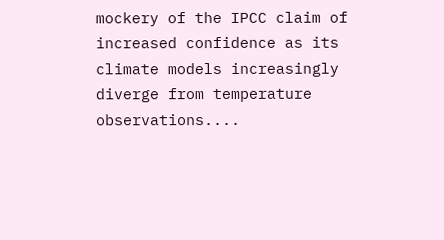mockery of the IPCC claim of increased confidence as its climate models increasingly diverge from temperature observations....